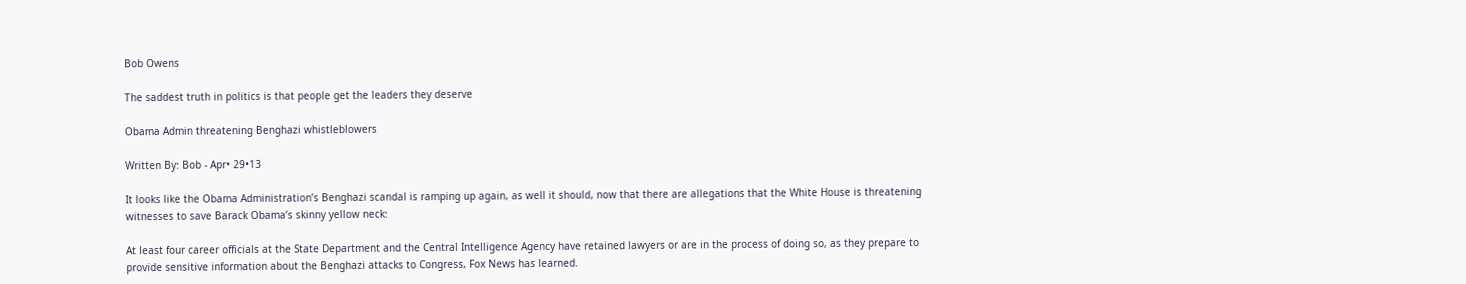Bob Owens

The saddest truth in politics is that people get the leaders they deserve

Obama Admin threatening Benghazi whistleblowers

Written By: Bob - Apr• 29•13

It looks like the Obama Administration’s Benghazi scandal is ramping up again, as well it should, now that there are allegations that the White House is threatening witnesses to save Barack Obama’s skinny yellow neck:

At least four career officials at the State Department and the Central Intelligence Agency have retained lawyers or are in the process of doing so, as they prepare to provide sensitive information about the Benghazi attacks to Congress, Fox News has learned.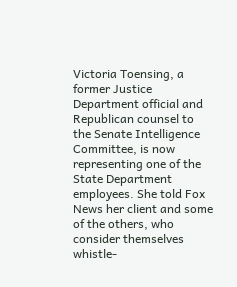Victoria Toensing, a former Justice Department official and Republican counsel to the Senate Intelligence Committee, is now representing one of the State Department employees. She told Fox News her client and some of the others, who consider themselves whistle-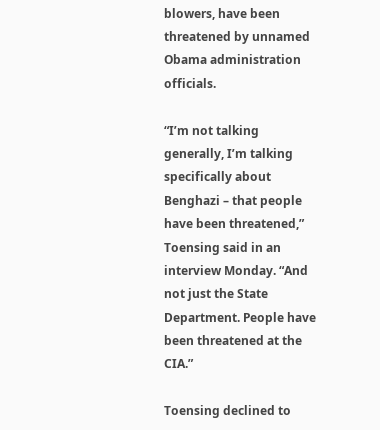blowers, have been threatened by unnamed Obama administration officials.

“I’m not talking generally, I’m talking specifically about Benghazi – that people have been threatened,” Toensing said in an interview Monday. “And not just the State Department. People have been threatened at the CIA.”

Toensing declined to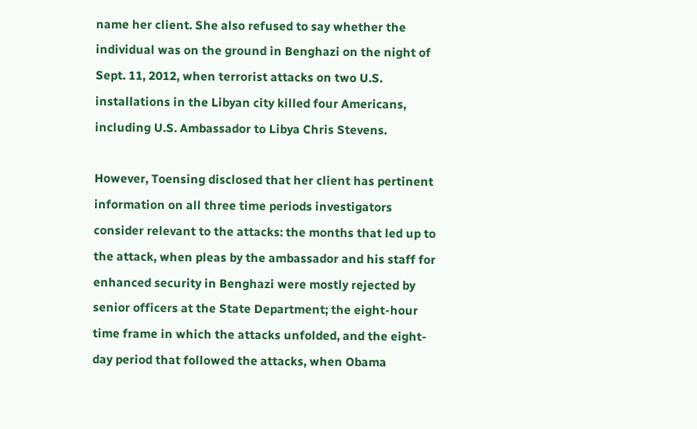name her client. She also refused to say whether the individual was on the ground in Benghazi on the night of Sept. 11, 2012, when terrorist attacks on two U.S. installations in the Libyan city killed four Americans, including U.S. Ambassador to Libya Chris Stevens.

However, Toensing disclosed that her client has pertinent information on all three time periods investigators consider relevant to the attacks: the months that led up to the attack, when pleas by the ambassador and his staff for enhanced security in Benghazi were mostly rejected by senior officers at the State Department; the eight-hour time frame in which the attacks unfolded, and the eight-day period that followed the attacks, when Obama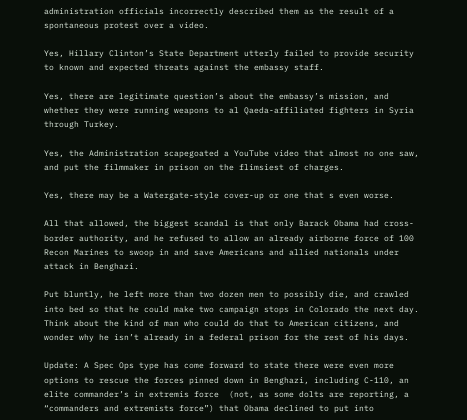administration officials incorrectly described them as the result of a spontaneous protest over a video.

Yes, Hillary Clinton’s State Department utterly failed to provide security to known and expected threats against the embassy staff.

Yes, there are legitimate question’s about the embassy’s mission, and whether they were running weapons to al Qaeda-affiliated fighters in Syria through Turkey.

Yes, the Administration scapegoated a YouTube video that almost no one saw, and put the filmmaker in prison on the flimsiest of charges.

Yes, there may be a Watergate-style cover-up or one that s even worse.

All that allowed, the biggest scandal is that only Barack Obama had cross-border authority, and he refused to allow an already airborne force of 100 Recon Marines to swoop in and save Americans and allied nationals under attack in Benghazi.

Put bluntly, he left more than two dozen men to possibly die, and crawled into bed so that he could make two campaign stops in Colorado the next day. Think about the kind of man who could do that to American citizens, and wonder why he isn’t already in a federal prison for the rest of his days.

Update: A Spec Ops type has come forward to state there were even more options to rescue the forces pinned down in Benghazi, including C-110, an elite commander’s in extremis force  (not, as some dolts are reporting, a “commanders and extremists force”) that Obama declined to put into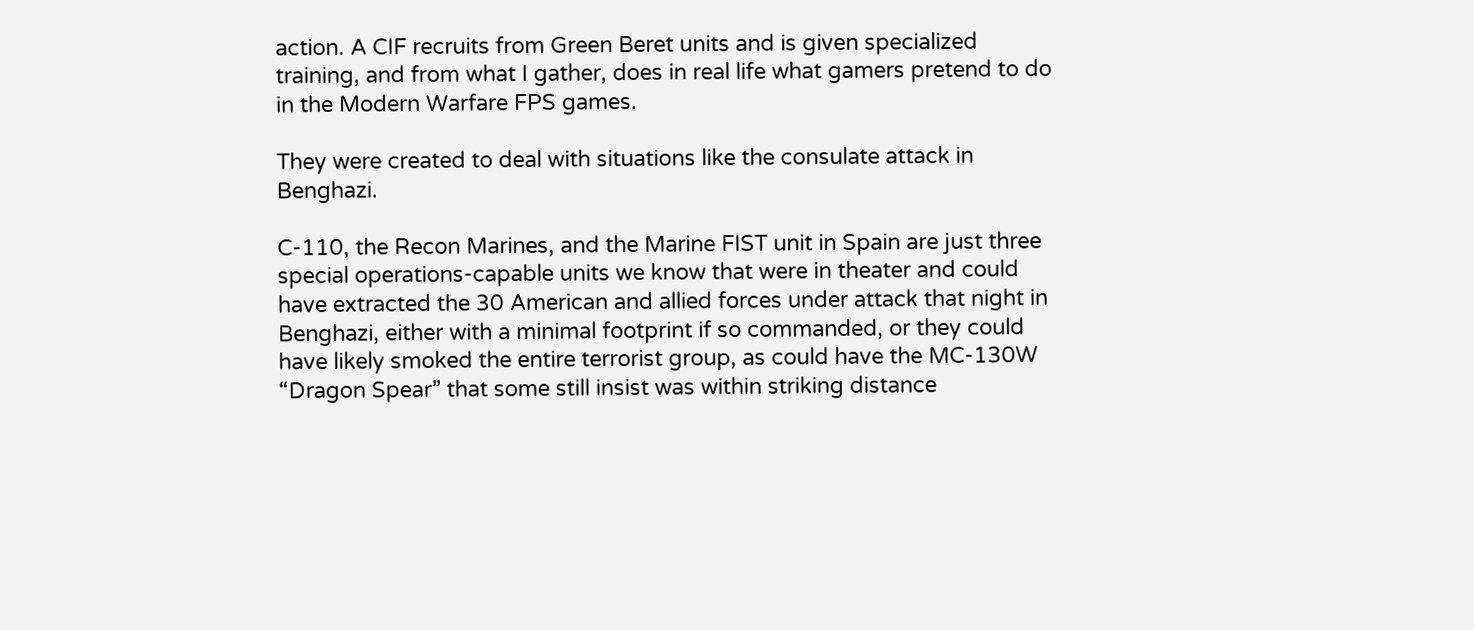action. A CIF recruits from Green Beret units and is given specialized training, and from what I gather, does in real life what gamers pretend to do in the Modern Warfare FPS games.

They were created to deal with situations like the consulate attack in Benghazi.

C-110, the Recon Marines, and the Marine FIST unit in Spain are just three special operations-capable units we know that were in theater and could have extracted the 30 American and allied forces under attack that night in Benghazi, either with a minimal footprint if so commanded, or they could have likely smoked the entire terrorist group, as could have the MC-130W “Dragon Spear” that some still insist was within striking distance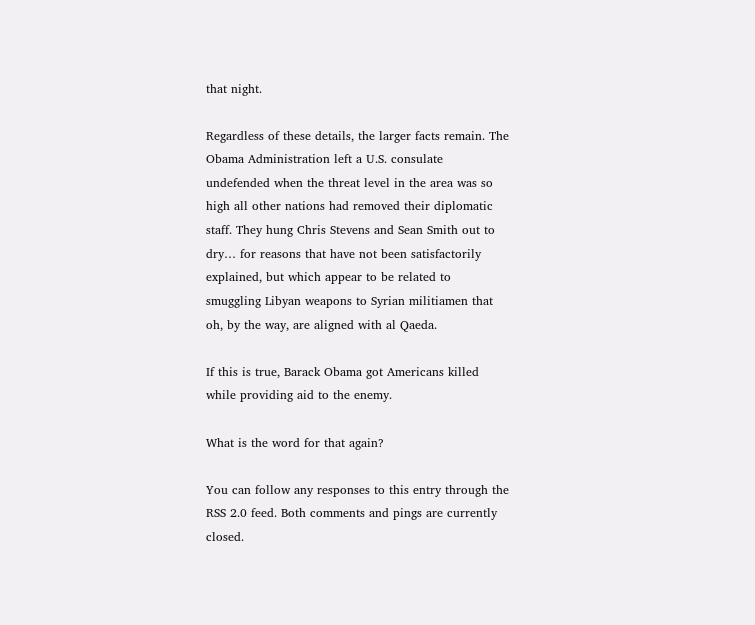that night.

Regardless of these details, the larger facts remain. The Obama Administration left a U.S. consulate  undefended when the threat level in the area was so high all other nations had removed their diplomatic staff. They hung Chris Stevens and Sean Smith out to dry… for reasons that have not been satisfactorily explained, but which appear to be related to smuggling Libyan weapons to Syrian militiamen that oh, by the way, are aligned with al Qaeda.

If this is true, Barack Obama got Americans killed while providing aid to the enemy.

What is the word for that again?

You can follow any responses to this entry through the RSS 2.0 feed. Both comments and pings are currently closed.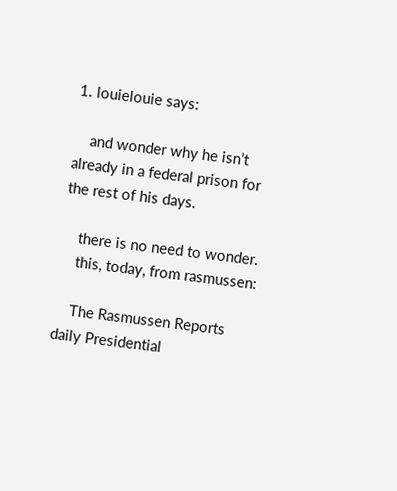1. louielouie says:

    and wonder why he isn’t already in a federal prison for the rest of his days.

    there is no need to wonder.
    this, today, from rasmussen:

    The Rasmussen Reports daily Presidential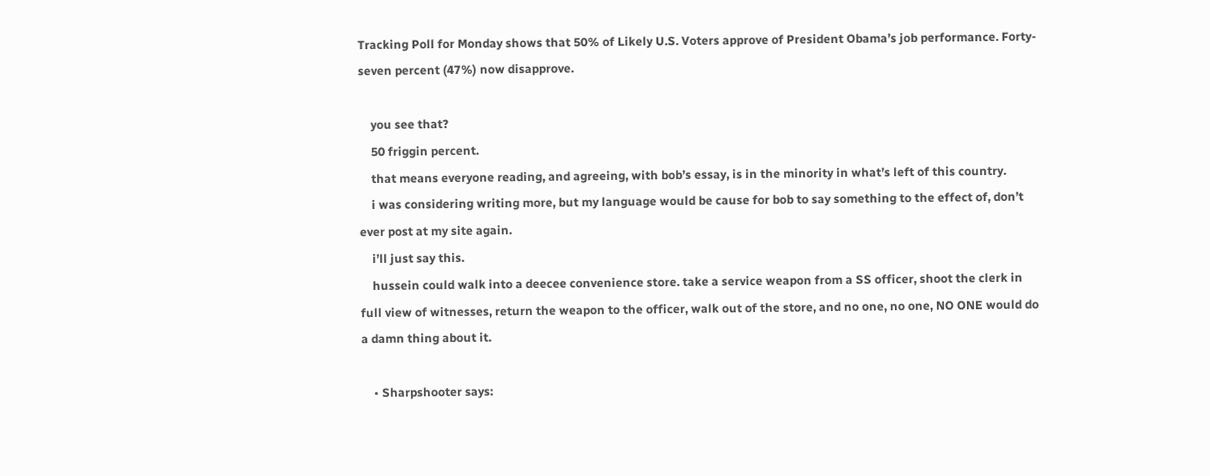Tracking Poll for Monday shows that 50% of Likely U.S. Voters approve of President Obama’s job performance. Forty-seven percent (47%) now disapprove.

    you see that?
    50 friggin percent.
    that means everyone reading, and agreeing, with bob’s essay, is in the minority in what’s left of this country.
    i was considering writing more, but my language would be cause for bob to say something to the effect of, don’t ever post at my site again.
    i’ll just say this.
    hussein could walk into a deecee convenience store. take a service weapon from a SS officer, shoot the clerk in full view of witnesses, return the weapon to the officer, walk out of the store, and no one, no one, NO ONE would do a damn thing about it.

    • Sharpshooter says: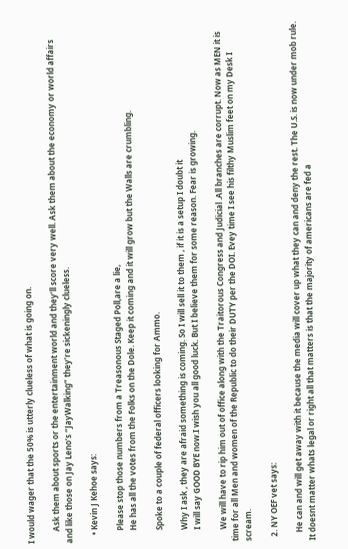I would wager that the 50% is utterly clueless of what is going on.

      Ask them about sports or the entertainment world and they’ll score very well. Ask them about the economy or world affairs and like those on Jay Leno’s “JayWalking” they’re sickeningly clueless.

    • Kevin J Kehoe says:

      Please stop those numbers from a Treasonous Staged Poll,are a lie,
      He has all the votes from the Folks on the Dole. Keep it coming and it will grow but the Walls are crumbling.

      Spoke to a couple of federal officers looking for Ammo.

      Why I ask , they are afraid something is coming. So I will sell it to them , if it is a setup I doubt it
      I will say GOOD BYE now.I wish you all good luck. But I believe them for some reason. Fear is growing.

      We will have to rip him out of office along with the Traitorous Congress and Judicial .All branches are corrupt. Now as MEN it is time for all Men and women of the Republic to do their DUTY per the DOI. Evey time I see his filthy Muslim feet on my Desk I scream.

  2. NY OEF vet says:

    He can and will get away with it because the media will cover up what they can and deny the rest. The U.S. is now under mob rule. It doesnt matter whats legal or right all that matters is that the majority of americans are fed a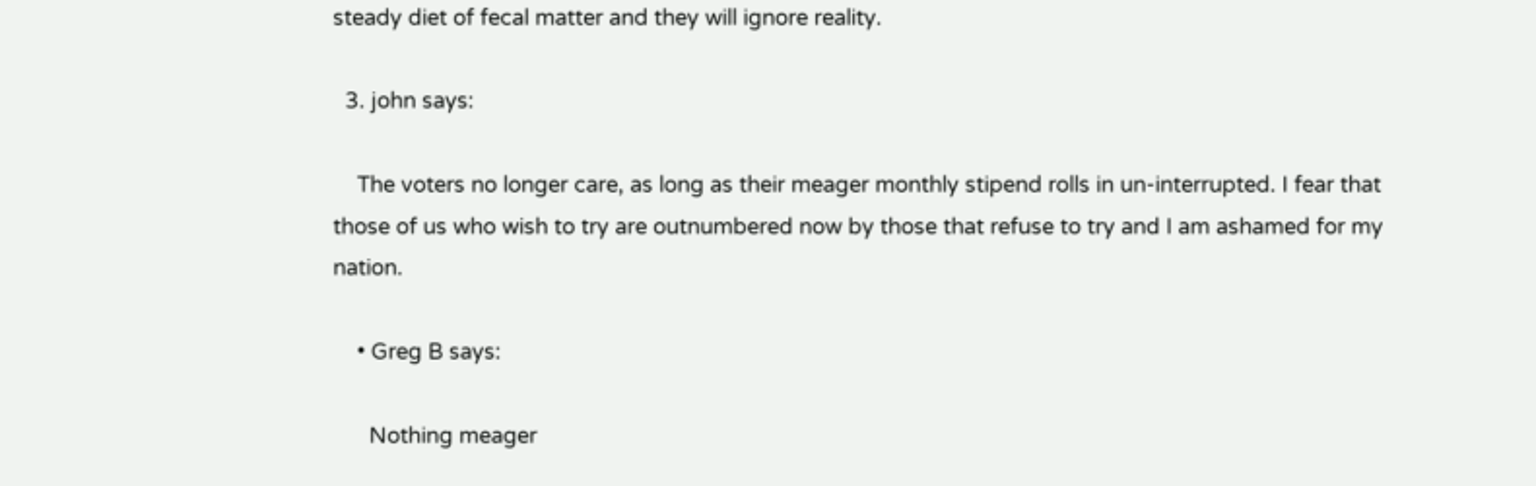steady diet of fecal matter and they will ignore reality.

  3. john says:

    The voters no longer care, as long as their meager monthly stipend rolls in un-interrupted. I fear that those of us who wish to try are outnumbered now by those that refuse to try and I am ashamed for my nation.

    • Greg B says:

      Nothing meager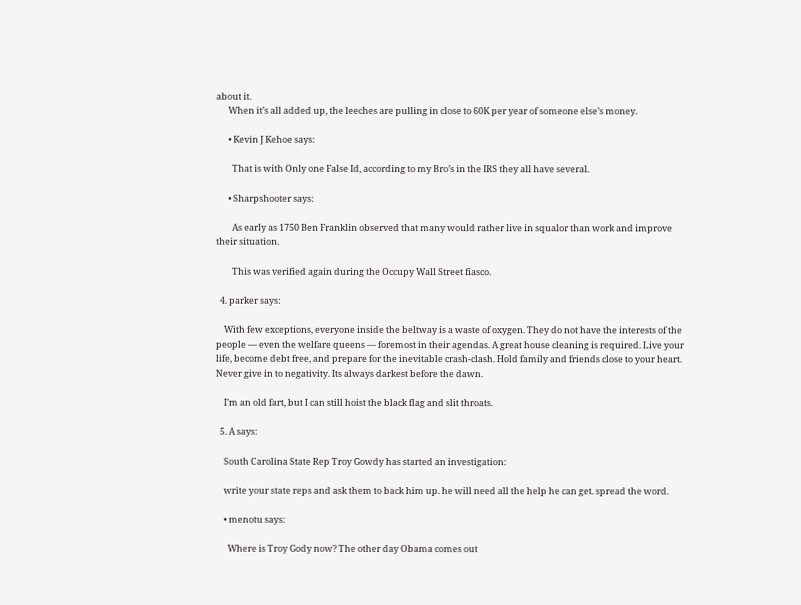about it.
      When it’s all added up, the leeches are pulling in close to 60K per year of someone else’s money.

      • Kevin J Kehoe says:

        That is with Only one False Id, according to my Bro’s in the IRS they all have several.

      • Sharpshooter says:

        As early as 1750 Ben Franklin observed that many would rather live in squalor than work and improve their situation.

        This was verified again during the Occupy Wall Street fiasco.

  4. parker says:

    With few exceptions, everyone inside the beltway is a waste of oxygen. They do not have the interests of the people — even the welfare queens — foremost in their agendas. A great house cleaning is required. Live your life, become debt free, and prepare for the inevitable crash-clash. Hold family and friends close to your heart. Never give in to negativity. Its always darkest before the dawn.

    I’m an old fart, but I can still hoist the black flag and slit throats.

  5. A says:

    South Carolina State Rep Troy Gowdy has started an investigation:

    write your state reps and ask them to back him up. he will need all the help he can get. spread the word.

    • menotu says:

      Where is Troy Gody now? The other day Obama comes out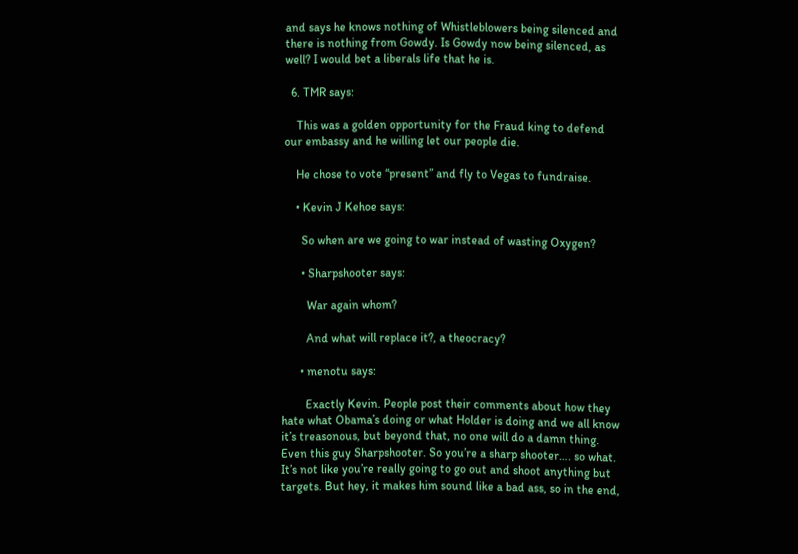and says he knows nothing of Whistleblowers being silenced and there is nothing from Gowdy. Is Gowdy now being silenced, as well? I would bet a liberals life that he is.

  6. TMR says:

    This was a golden opportunity for the Fraud king to defend our embassy and he willing let our people die.

    He chose to vote “present” and fly to Vegas to fundraise.

    • Kevin J Kehoe says:

      So when are we going to war instead of wasting Oxygen?

      • Sharpshooter says:

        War again whom?

        And what will replace it?, a theocracy?

      • menotu says:

        Exactly Kevin. People post their comments about how they hate what Obama’s doing or what Holder is doing and we all know it’s treasonous, but beyond that, no one will do a damn thing. Even this guy Sharpshooter. So you’re a sharp shooter…. so what. It’s not like you’re really going to go out and shoot anything but targets. But hey, it makes him sound like a bad ass, so in the end,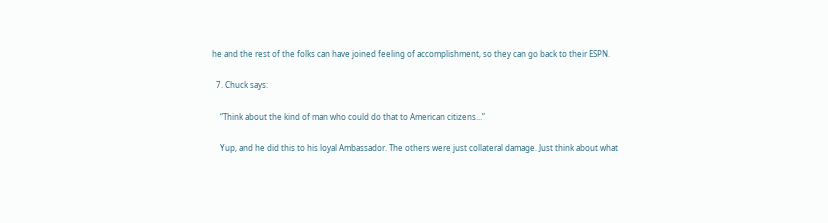he and the rest of the folks can have joined feeling of accomplishment, so they can go back to their ESPN.

  7. Chuck says:

    “Think about the kind of man who could do that to American citizens…”

    Yup, and he did this to his loyal Ambassador. The others were just collateral damage. Just think about what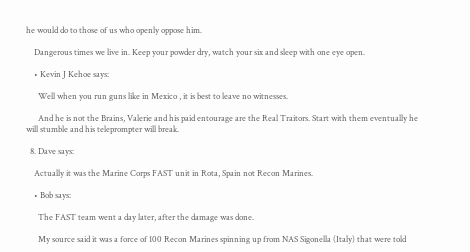he would do to those of us who openly oppose him.

    Dangerous times we live in. Keep your powder dry, watch your six and sleep with one eye open.

    • Kevin J Kehoe says:

      Well when you run guns like in Mexico , it is best to leave no witnesses.

      And he is not the Brains, Valerie and his paid entourage are the Real Traitors. Start with them eventually he will stumble and his teleprompter will break.

  8. Dave says:

    Actually it was the Marine Corps FAST unit in Rota, Spain not Recon Marines.

    • Bob says:

      The FAST team went a day later, after the damage was done.

      My source said it was a force of 100 Recon Marines spinning up from NAS Sigonella (Italy) that were told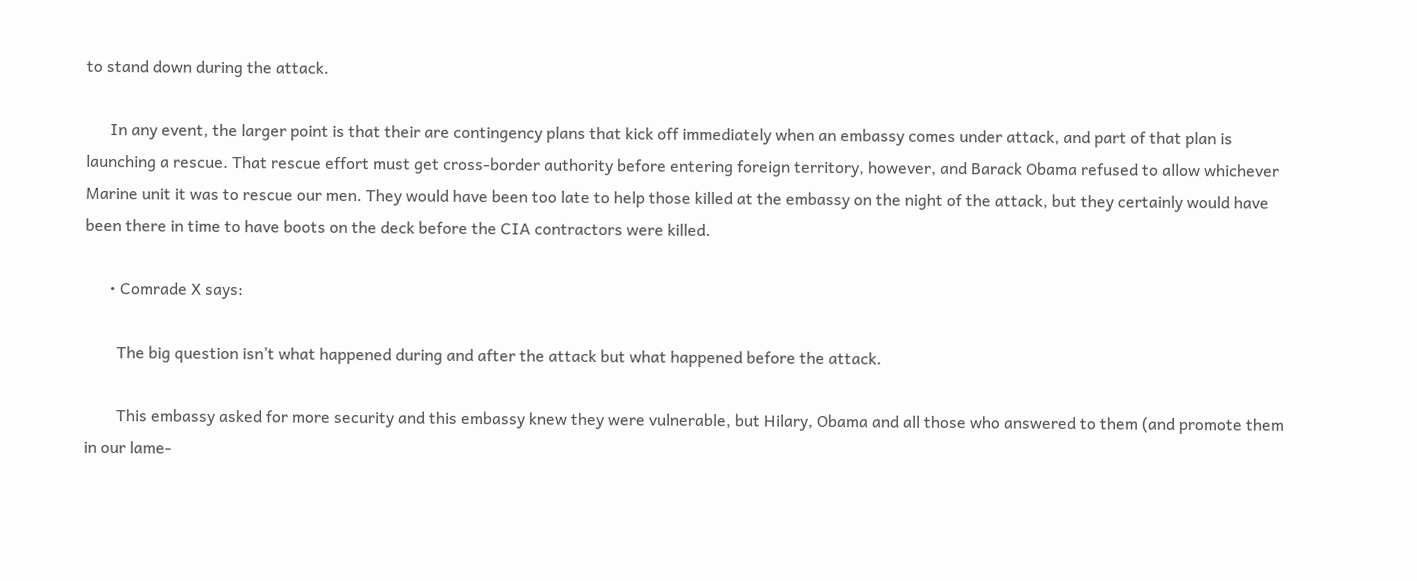to stand down during the attack.

      In any event, the larger point is that their are contingency plans that kick off immediately when an embassy comes under attack, and part of that plan is launching a rescue. That rescue effort must get cross-border authority before entering foreign territory, however, and Barack Obama refused to allow whichever Marine unit it was to rescue our men. They would have been too late to help those killed at the embassy on the night of the attack, but they certainly would have been there in time to have boots on the deck before the CIA contractors were killed.

      • Comrade X says:

        The big question isn’t what happened during and after the attack but what happened before the attack.

        This embassy asked for more security and this embassy knew they were vulnerable, but Hilary, Obama and all those who answered to them (and promote them in our lame-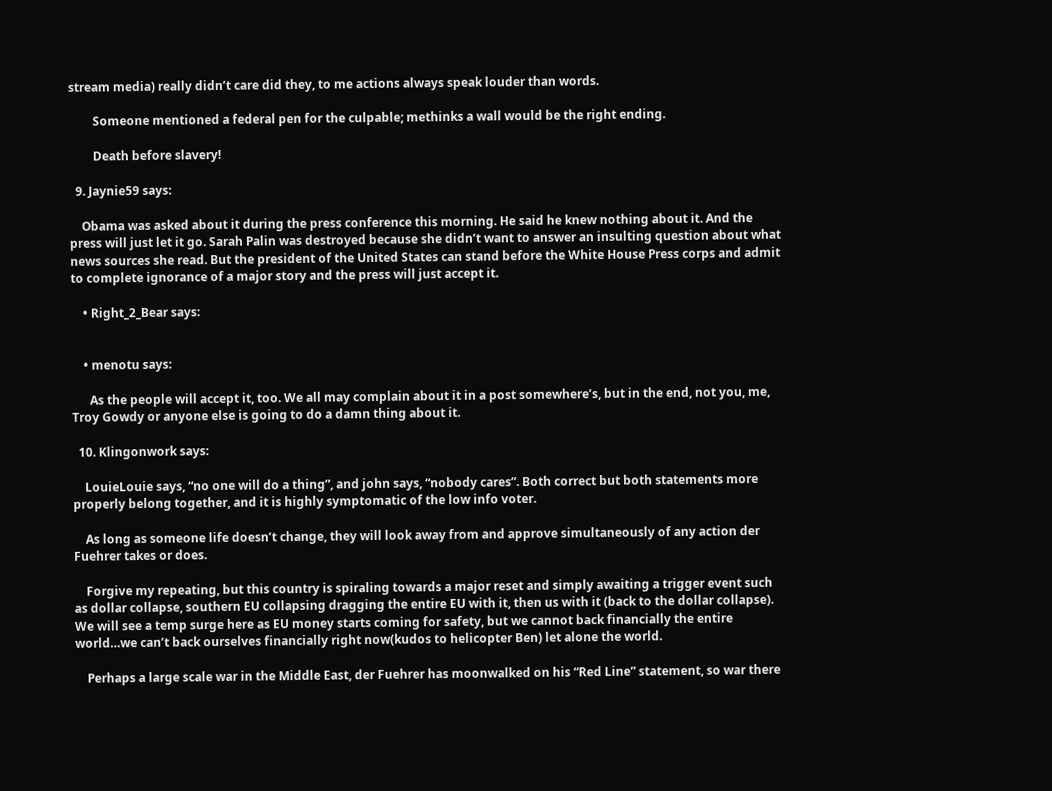stream media) really didn’t care did they, to me actions always speak louder than words.

        Someone mentioned a federal pen for the culpable; methinks a wall would be the right ending.

        Death before slavery!

  9. Jaynie59 says:

    Obama was asked about it during the press conference this morning. He said he knew nothing about it. And the press will just let it go. Sarah Palin was destroyed because she didn’t want to answer an insulting question about what news sources she read. But the president of the United States can stand before the White House Press corps and admit to complete ignorance of a major story and the press will just accept it.

    • Right_2_Bear says:


    • menotu says:

      As the people will accept it, too. We all may complain about it in a post somewhere’s, but in the end, not you, me, Troy Gowdy or anyone else is going to do a damn thing about it.

  10. Klingonwork says:

    LouieLouie says, “no one will do a thing”, and john says, “nobody cares”. Both correct but both statements more properly belong together, and it is highly symptomatic of the low info voter.

    As long as someone life doesn’t change, they will look away from and approve simultaneously of any action der Fuehrer takes or does.

    Forgive my repeating, but this country is spiraling towards a major reset and simply awaiting a trigger event such as dollar collapse, southern EU collapsing dragging the entire EU with it, then us with it (back to the dollar collapse). We will see a temp surge here as EU money starts coming for safety, but we cannot back financially the entire world…we can’t back ourselves financially right now(kudos to helicopter Ben) let alone the world.

    Perhaps a large scale war in the Middle East, der Fuehrer has moonwalked on his “Red Line” statement, so war there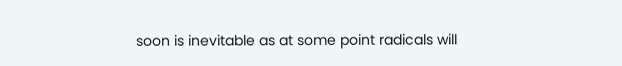soon is inevitable as at some point radicals will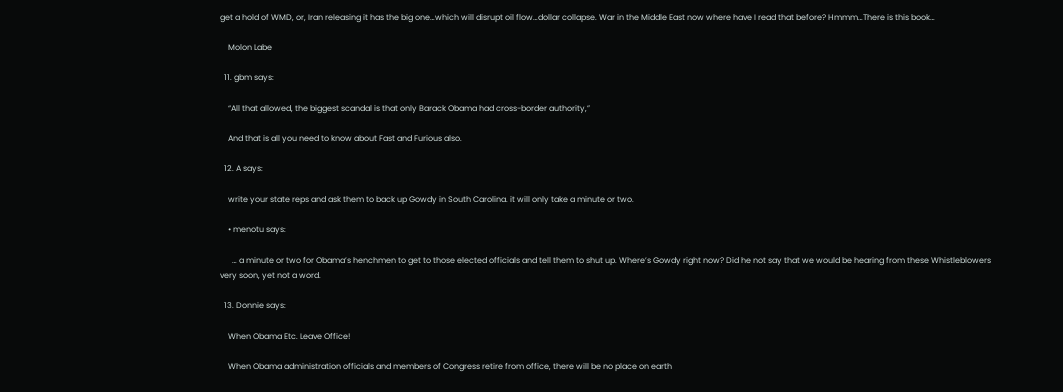get a hold of WMD, or, Iran releasing it has the big one…which will disrupt oil flow…dollar collapse. War in the Middle East now where have I read that before? Hmmm…There is this book…

    Molon Labe

  11. gbm says:

    “All that allowed, the biggest scandal is that only Barack Obama had cross-border authority,”

    And that is all you need to know about Fast and Furious also.

  12. A says:

    write your state reps and ask them to back up Gowdy in South Carolina. it will only take a minute or two.

    • menotu says:

      … a minute or two for Obama’s henchmen to get to those elected officials and tell them to shut up. Where’s Gowdy right now? Did he not say that we would be hearing from these Whistleblowers very soon, yet not a word.

  13. Donnie says:

    When Obama Etc. Leave Office!

    When Obama administration officials and members of Congress retire from office, there will be no place on earth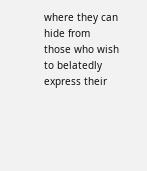where they can hide from those who wish to belatedly express their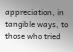appreciation, in tangible ways, to those who tried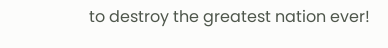to destroy the greatest nation ever!